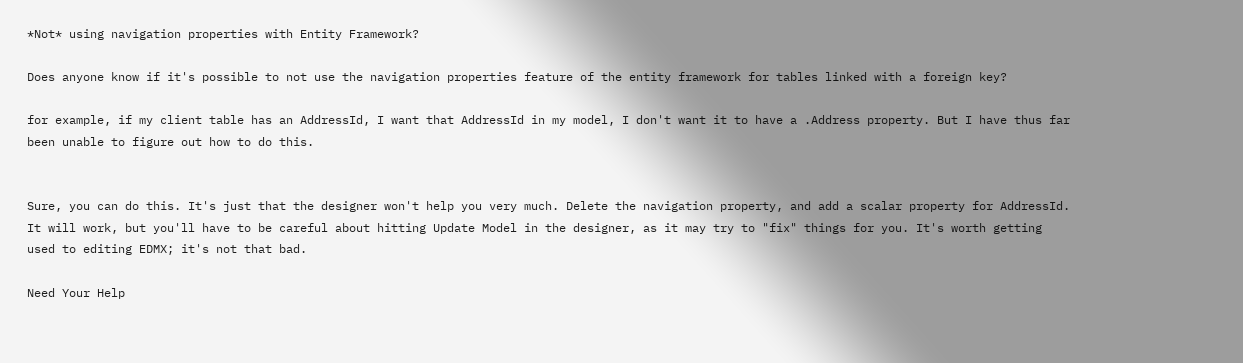*Not* using navigation properties with Entity Framework?

Does anyone know if it's possible to not use the navigation properties feature of the entity framework for tables linked with a foreign key?

for example, if my client table has an AddressId, I want that AddressId in my model, I don't want it to have a .Address property. But I have thus far been unable to figure out how to do this.


Sure, you can do this. It's just that the designer won't help you very much. Delete the navigation property, and add a scalar property for AddressId. It will work, but you'll have to be careful about hitting Update Model in the designer, as it may try to "fix" things for you. It's worth getting used to editing EDMX; it's not that bad.

Need Your Help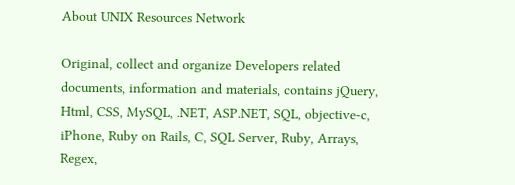About UNIX Resources Network

Original, collect and organize Developers related documents, information and materials, contains jQuery, Html, CSS, MySQL, .NET, ASP.NET, SQL, objective-c, iPhone, Ruby on Rails, C, SQL Server, Ruby, Arrays, Regex,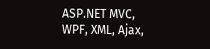ASP.NET MVC, WPF, XML, Ajax,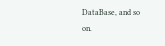DataBase, and so on.